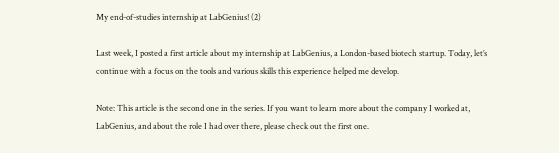My end-of-studies internship at LabGenius! (2)

Last week, I posted a first article about my internship at LabGenius, a London-based biotech startup. Today, let’s continue with a focus on the tools and various skills this experience helped me develop.

Note: This article is the second one in the series. If you want to learn more about the company I worked at, LabGenius, and about the role I had over there, please check out the first one.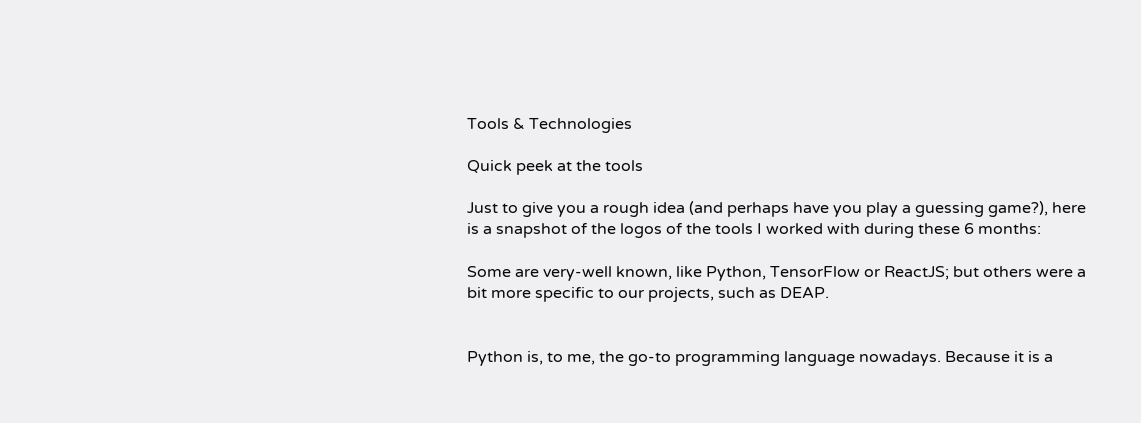Tools & Technologies

Quick peek at the tools

Just to give you a rough idea (and perhaps have you play a guessing game?), here is a snapshot of the logos of the tools I worked with during these 6 months:

Some are very-well known, like Python, TensorFlow or ReactJS; but others were a bit more specific to our projects, such as DEAP.


Python is, to me, the go-to programming language nowadays. Because it is a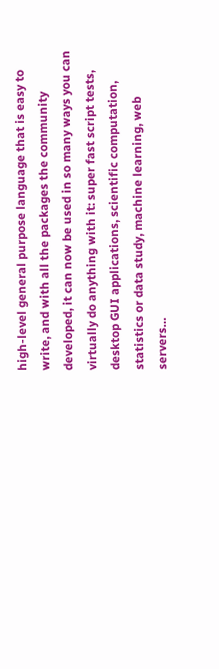high-level general purpose language that is easy to write, and with all the packages the community developed, it can now be used in so many ways you can virtually do anything with it: super fast script tests, desktop GUI applications, scientific computation, statistics or data study, machine learning, web servers…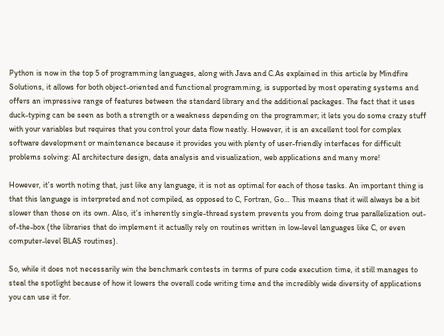Python is now in the top 5 of programming languages, along with Java and C.As explained in this article by Mindfire Solutions, it allows for both object-oriented and functional programming, is supported by most operating systems and offers an impressive range of features between the standard library and the additional packages. The fact that it uses duck-typing can be seen as both a strength or a weakness depending on the programmer; it lets you do some crazy stuff with your variables but requires that you control your data flow neatly. However, it is an excellent tool for complex software development or maintenance because it provides you with plenty of user-friendly interfaces for difficult problems solving: AI architecture design, data analysis and visualization, web applications and many more!

However, it’s worth noting that, just like any language, it is not as optimal for each of those tasks. An important thing is that this language is interpreted and not compiled, as opposed to C, Fortran, Go… This means that it will always be a bit slower than those on its own. Also, it’s inherently single-thread system prevents you from doing true parallelization out-of-the-box (the libraries that do implement it actually rely on routines written in low-level languages like C, or even computer-level BLAS routines).

So, while it does not necessarily win the benchmark contests in terms of pure code execution time, it still manages to steal the spotlight because of how it lowers the overall code writing time and the incredibly wide diversity of applications you can use it for.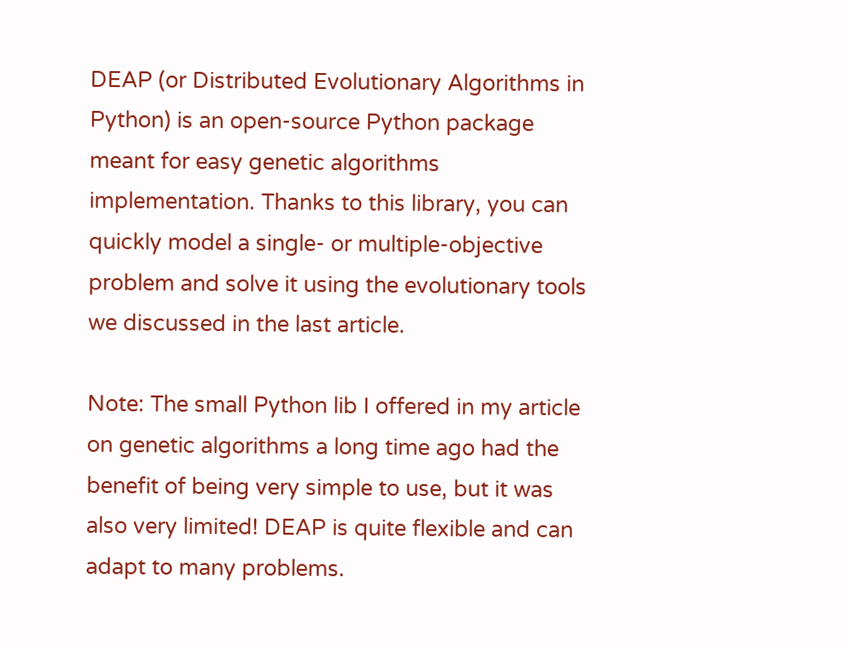DEAP (or Distributed Evolutionary Algorithms in Python) is an open-source Python package meant for easy genetic algorithms implementation. Thanks to this library, you can quickly model a single- or multiple-objective problem and solve it using the evolutionary tools we discussed in the last article.

Note: The small Python lib I offered in my article on genetic algorithms a long time ago had the benefit of being very simple to use, but it was also very limited! DEAP is quite flexible and can adapt to many problems.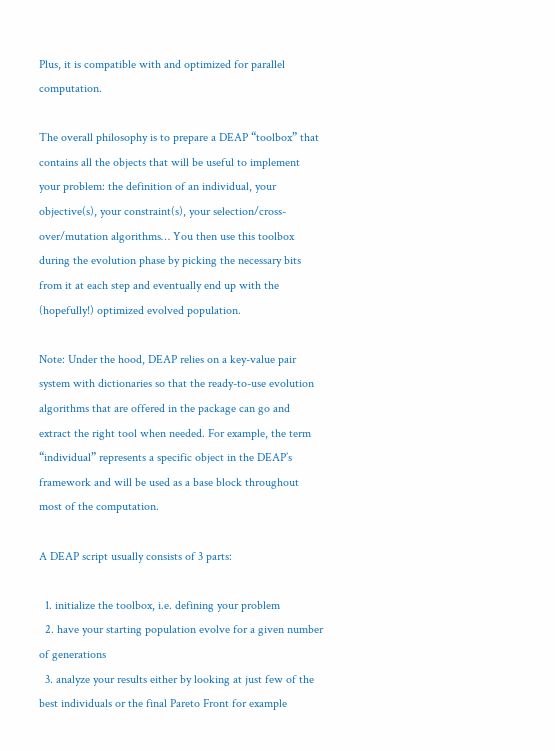Plus, it is compatible with and optimized for parallel computation.

The overall philosophy is to prepare a DEAP “toolbox” that contains all the objects that will be useful to implement your problem: the definition of an individual, your objective(s), your constraint(s), your selection/cross-over/mutation algorithms… You then use this toolbox during the evolution phase by picking the necessary bits from it at each step and eventually end up with the (hopefully!) optimized evolved population.

Note: Under the hood, DEAP relies on a key-value pair system with dictionaries so that the ready-to-use evolution algorithms that are offered in the package can go and extract the right tool when needed. For example, the term “individual” represents a specific object in the DEAP’s framework and will be used as a base block throughout most of the computation.

A DEAP script usually consists of 3 parts:

  1. initialize the toolbox, i.e. defining your problem
  2. have your starting population evolve for a given number of generations
  3. analyze your results either by looking at just few of the best individuals or the final Pareto Front for example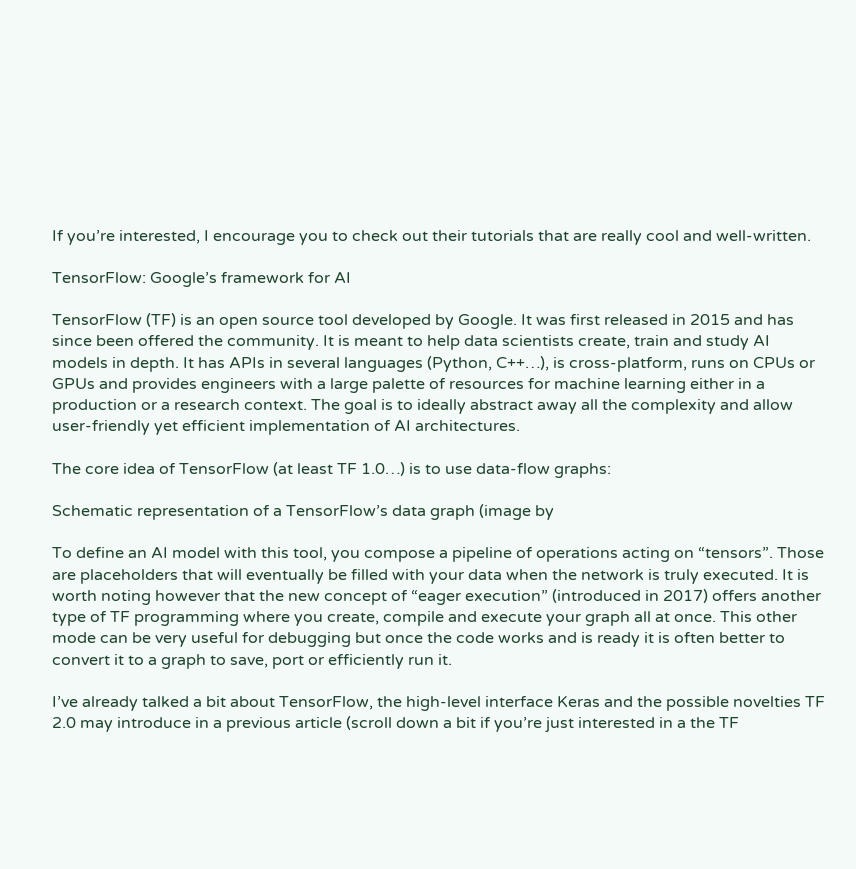If you’re interested, I encourage you to check out their tutorials that are really cool and well-written.

TensorFlow: Google’s framework for AI

TensorFlow (TF) is an open source tool developed by Google. It was first released in 2015 and has since been offered the community. It is meant to help data scientists create, train and study AI models in depth. It has APIs in several languages (Python, C++…), is cross-platform, runs on CPUs or GPUs and provides engineers with a large palette of resources for machine learning either in a production or a research context. The goal is to ideally abstract away all the complexity and allow user-friendly yet efficient implementation of AI architectures.

The core idea of TensorFlow (at least TF 1.0…) is to use data-flow graphs:

Schematic representation of a TensorFlow’s data graph (image by

To define an AI model with this tool, you compose a pipeline of operations acting on “tensors”. Those are placeholders that will eventually be filled with your data when the network is truly executed. It is worth noting however that the new concept of “eager execution” (introduced in 2017) offers another type of TF programming where you create, compile and execute your graph all at once. This other mode can be very useful for debugging but once the code works and is ready it is often better to convert it to a graph to save, port or efficiently run it.

I’ve already talked a bit about TensorFlow, the high-level interface Keras and the possible novelties TF 2.0 may introduce in a previous article (scroll down a bit if you’re just interested in a the TF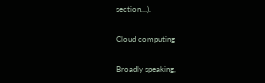section…).

Cloud computing

Broadly speaking,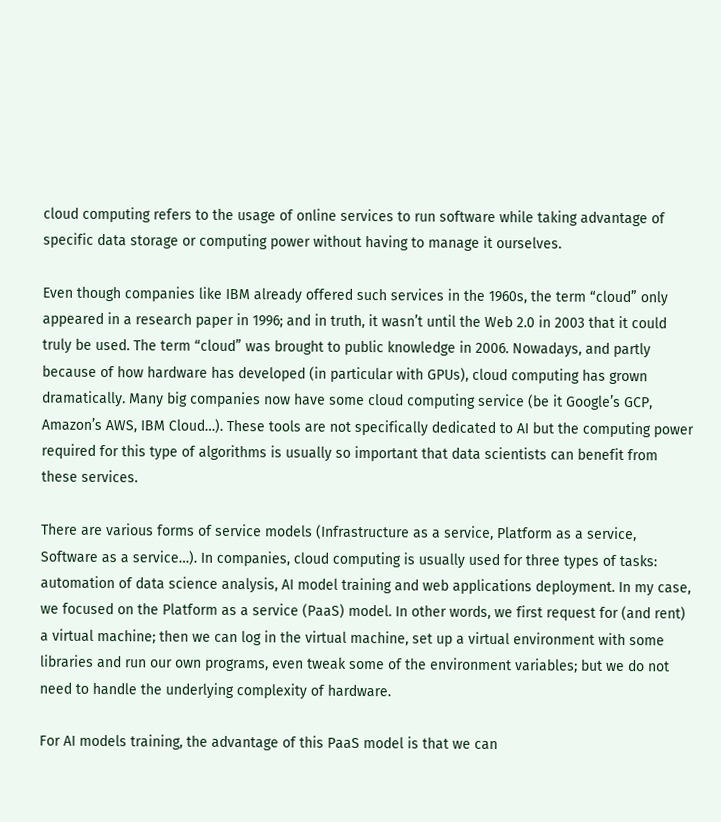cloud computing refers to the usage of online services to run software while taking advantage of specific data storage or computing power without having to manage it ourselves.

Even though companies like IBM already offered such services in the 1960s, the term “cloud” only appeared in a research paper in 1996; and in truth, it wasn’t until the Web 2.0 in 2003 that it could truly be used. The term “cloud” was brought to public knowledge in 2006. Nowadays, and partly because of how hardware has developed (in particular with GPUs), cloud computing has grown dramatically. Many big companies now have some cloud computing service (be it Google’s GCP, Amazon’s AWS, IBM Cloud…). These tools are not specifically dedicated to AI but the computing power required for this type of algorithms is usually so important that data scientists can benefit from these services.

There are various forms of service models (Infrastructure as a service, Platform as a service, Software as a service…). In companies, cloud computing is usually used for three types of tasks: automation of data science analysis, AI model training and web applications deployment. In my case, we focused on the Platform as a service (PaaS) model. In other words, we first request for (and rent) a virtual machine; then we can log in the virtual machine, set up a virtual environment with some libraries and run our own programs, even tweak some of the environment variables; but we do not need to handle the underlying complexity of hardware.

For AI models training, the advantage of this PaaS model is that we can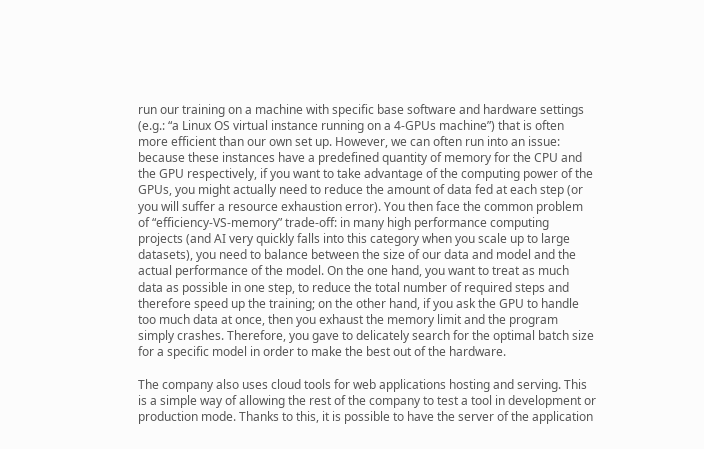run our training on a machine with specific base software and hardware settings (e.g.: “a Linux OS virtual instance running on a 4-GPUs machine”) that is often more efficient than our own set up. However, we can often run into an issue: because these instances have a predefined quantity of memory for the CPU and the GPU respectively, if you want to take advantage of the computing power of the GPUs, you might actually need to reduce the amount of data fed at each step (or you will suffer a resource exhaustion error). You then face the common problem of “efficiency-VS-memory” trade-off: in many high performance computing projects (and AI very quickly falls into this category when you scale up to large datasets), you need to balance between the size of our data and model and the actual performance of the model. On the one hand, you want to treat as much data as possible in one step, to reduce the total number of required steps and therefore speed up the training; on the other hand, if you ask the GPU to handle too much data at once, then you exhaust the memory limit and the program simply crashes. Therefore, you gave to delicately search for the optimal batch size for a specific model in order to make the best out of the hardware.

The company also uses cloud tools for web applications hosting and serving. This is a simple way of allowing the rest of the company to test a tool in development or production mode. Thanks to this, it is possible to have the server of the application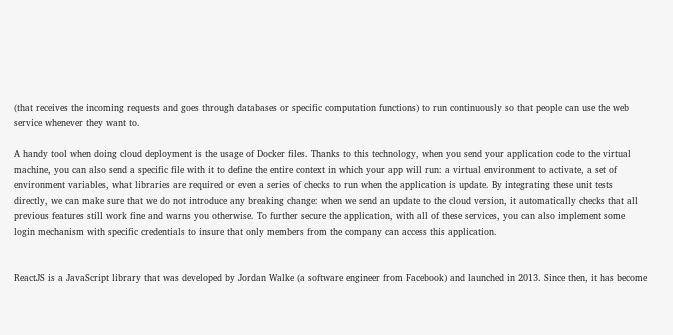(that receives the incoming requests and goes through databases or specific computation functions) to run continuously so that people can use the web service whenever they want to.

A handy tool when doing cloud deployment is the usage of Docker files. Thanks to this technology, when you send your application code to the virtual machine, you can also send a specific file with it to define the entire context in which your app will run: a virtual environment to activate, a set of environment variables, what libraries are required or even a series of checks to run when the application is update. By integrating these unit tests directly, we can make sure that we do not introduce any breaking change: when we send an update to the cloud version, it automatically checks that all previous features still work fine and warns you otherwise. To further secure the application, with all of these services, you can also implement some login mechanism with specific credentials to insure that only members from the company can access this application.


ReactJS is a JavaScript library that was developed by Jordan Walke (a software engineer from Facebook) and launched in 2013. Since then, it has become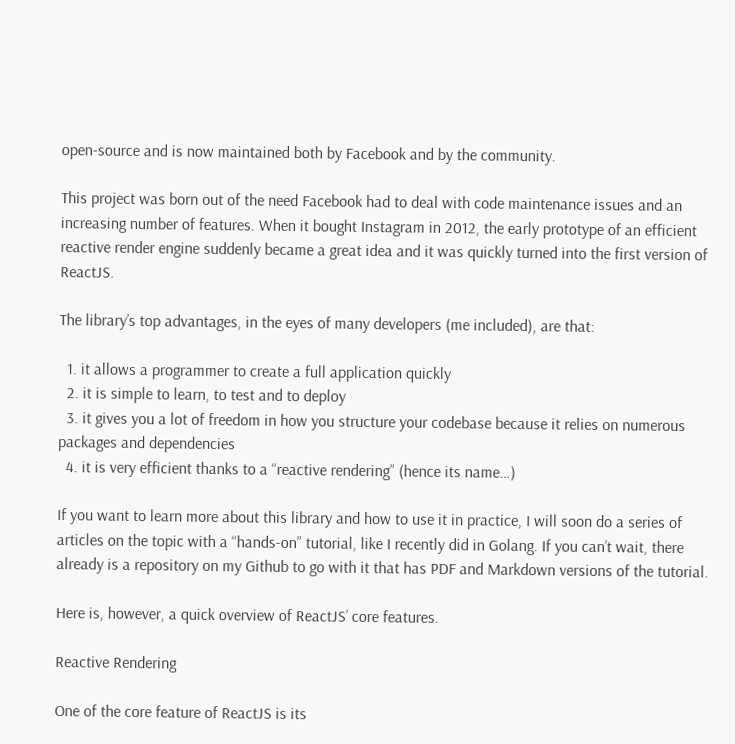open-source and is now maintained both by Facebook and by the community.

This project was born out of the need Facebook had to deal with code maintenance issues and an increasing number of features. When it bought Instagram in 2012, the early prototype of an efficient reactive render engine suddenly became a great idea and it was quickly turned into the first version of ReactJS.

The library’s top advantages, in the eyes of many developers (me included), are that:

  1. it allows a programmer to create a full application quickly
  2. it is simple to learn, to test and to deploy
  3. it gives you a lot of freedom in how you structure your codebase because it relies on numerous packages and dependencies
  4. it is very efficient thanks to a “reactive rendering” (hence its name…)

If you want to learn more about this library and how to use it in practice, I will soon do a series of articles on the topic with a “hands-on” tutorial, like I recently did in Golang. If you can’t wait, there already is a repository on my Github to go with it that has PDF and Markdown versions of the tutorial.

Here is, however, a quick overview of ReactJS’ core features.

Reactive Rendering

One of the core feature of ReactJS is its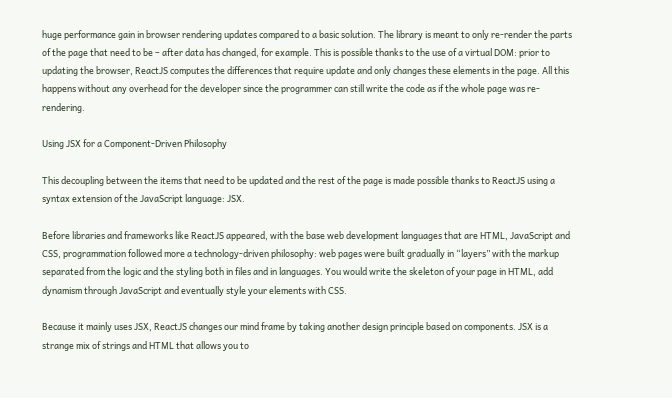huge performance gain in browser rendering updates compared to a basic solution. The library is meant to only re-render the parts of the page that need to be – after data has changed, for example. This is possible thanks to the use of a virtual DOM: prior to updating the browser, ReactJS computes the differences that require update and only changes these elements in the page. All this happens without any overhead for the developer since the programmer can still write the code as if the whole page was re-rendering.

Using JSX for a Component-Driven Philosophy

This decoupling between the items that need to be updated and the rest of the page is made possible thanks to ReactJS using a syntax extension of the JavaScript language: JSX.

Before libraries and frameworks like ReactJS appeared, with the base web development languages that are HTML, JavaScript and CSS, programmation followed more a technology-driven philosophy: web pages were built gradually in “layers” with the markup separated from the logic and the styling both in files and in languages. You would write the skeleton of your page in HTML, add dynamism through JavaScript and eventually style your elements with CSS.

Because it mainly uses JSX, ReactJS changes our mind frame by taking another design principle based on components. JSX is a strange mix of strings and HTML that allows you to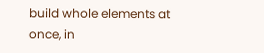build whole elements at once, in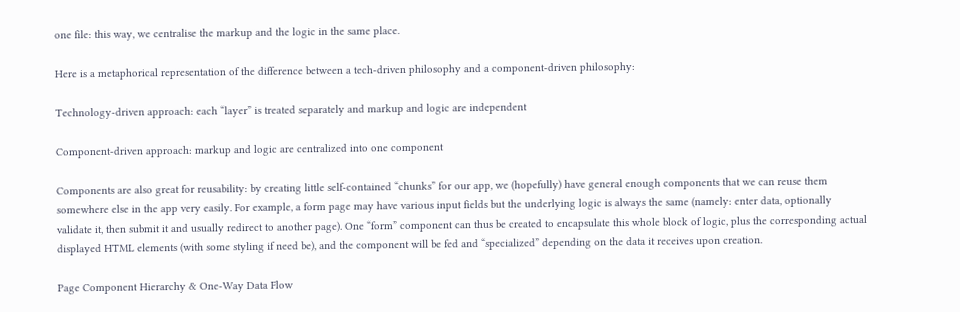one file: this way, we centralise the markup and the logic in the same place.

Here is a metaphorical representation of the difference between a tech-driven philosophy and a component-driven philosophy:

Technology-driven approach: each “layer” is treated separately and markup and logic are independent

Component-driven approach: markup and logic are centralized into one component

Components are also great for reusability: by creating little self-contained “chunks” for our app, we (hopefully) have general enough components that we can reuse them somewhere else in the app very easily. For example, a form page may have various input fields but the underlying logic is always the same (namely: enter data, optionally validate it, then submit it and usually redirect to another page). One “form” component can thus be created to encapsulate this whole block of logic, plus the corresponding actual displayed HTML elements (with some styling if need be), and the component will be fed and “specialized” depending on the data it receives upon creation.

Page Component Hierarchy & One-Way Data Flow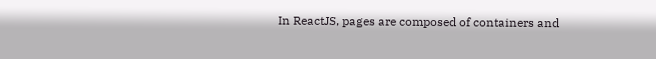In ReactJS, pages are composed of containers and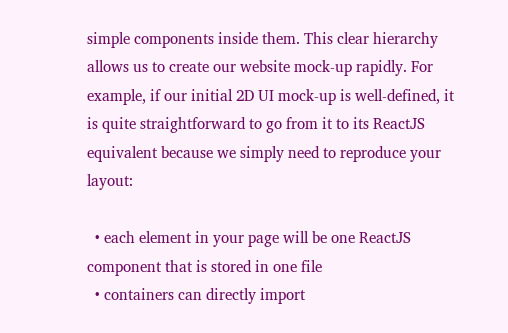simple components inside them. This clear hierarchy allows us to create our website mock-up rapidly. For example, if our initial 2D UI mock-up is well-defined, it is quite straightforward to go from it to its ReactJS equivalent because we simply need to reproduce your layout:

  • each element in your page will be one ReactJS component that is stored in one file
  • containers can directly import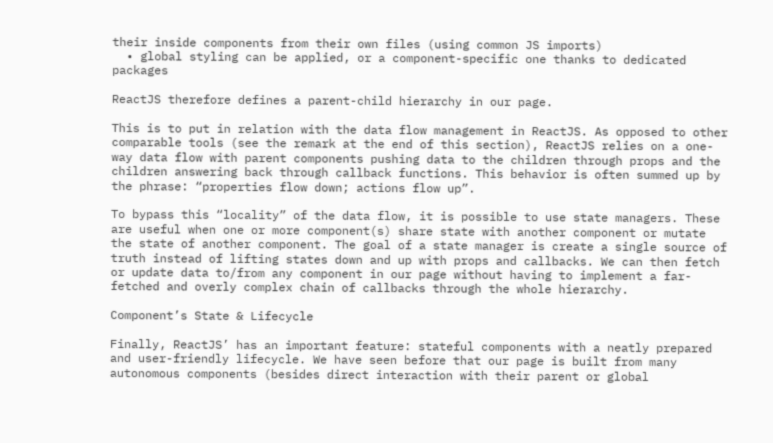their inside components from their own files (using common JS imports)
  • global styling can be applied, or a component-specific one thanks to dedicated packages

ReactJS therefore defines a parent-child hierarchy in our page.

This is to put in relation with the data flow management in ReactJS. As opposed to other comparable tools (see the remark at the end of this section), ReactJS relies on a one-way data flow with parent components pushing data to the children through props and the children answering back through callback functions. This behavior is often summed up by the phrase: “properties flow down; actions flow up”.

To bypass this “locality” of the data flow, it is possible to use state managers. These are useful when one or more component(s) share state with another component or mutate the state of another component. The goal of a state manager is create a single source of truth instead of lifting states down and up with props and callbacks. We can then fetch or update data to/from any component in our page without having to implement a far-fetched and overly complex chain of callbacks through the whole hierarchy.

Component’s State & Lifecycle

Finally, ReactJS’ has an important feature: stateful components with a neatly prepared and user-friendly lifecycle. We have seen before that our page is built from many autonomous components (besides direct interaction with their parent or global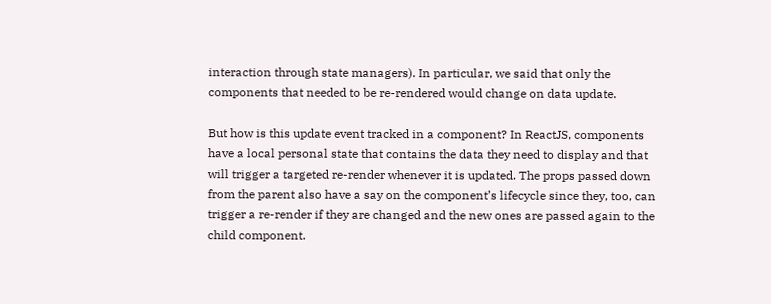interaction through state managers). In particular, we said that only the components that needed to be re-rendered would change on data update.

But how is this update event tracked in a component? In ReactJS, components have a local personal state that contains the data they need to display and that will trigger a targeted re-render whenever it is updated. The props passed down from the parent also have a say on the component’s lifecycle since they, too, can trigger a re-render if they are changed and the new ones are passed again to the child component.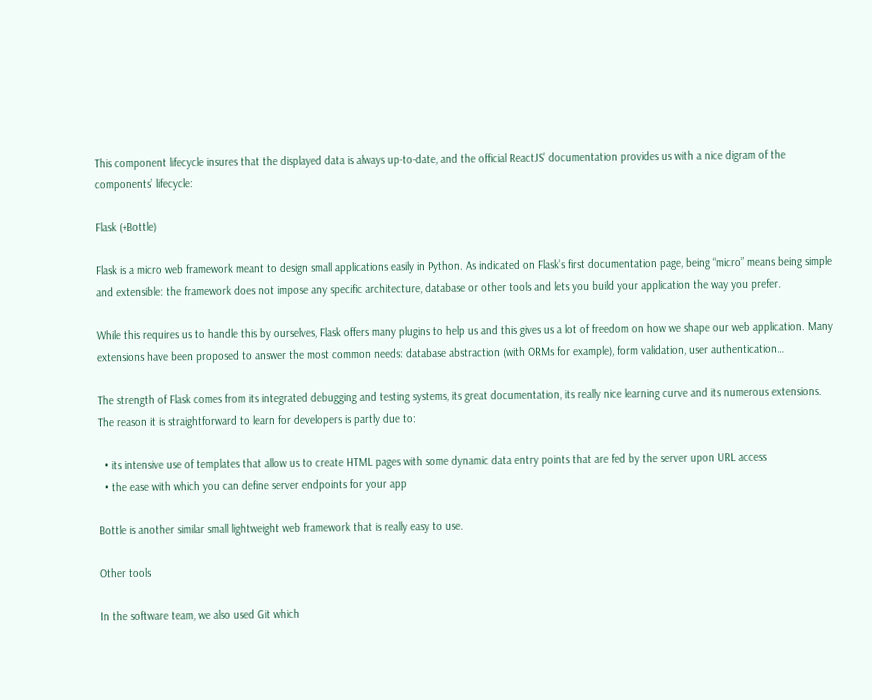This component lifecycle insures that the displayed data is always up-to-date, and the official ReactJS’ documentation provides us with a nice digram of the components’ lifecycle:

Flask (+Bottle)

Flask is a micro web framework meant to design small applications easily in Python. As indicated on Flask’s first documentation page, being “micro” means being simple and extensible: the framework does not impose any specific architecture, database or other tools and lets you build your application the way you prefer.

While this requires us to handle this by ourselves, Flask offers many plugins to help us and this gives us a lot of freedom on how we shape our web application. Many extensions have been proposed to answer the most common needs: database abstraction (with ORMs for example), form validation, user authentication…

The strength of Flask comes from its integrated debugging and testing systems, its great documentation, its really nice learning curve and its numerous extensions. The reason it is straightforward to learn for developers is partly due to:

  • its intensive use of templates that allow us to create HTML pages with some dynamic data entry points that are fed by the server upon URL access
  • the ease with which you can define server endpoints for your app

Bottle is another similar small lightweight web framework that is really easy to use.

Other tools

In the software team, we also used Git which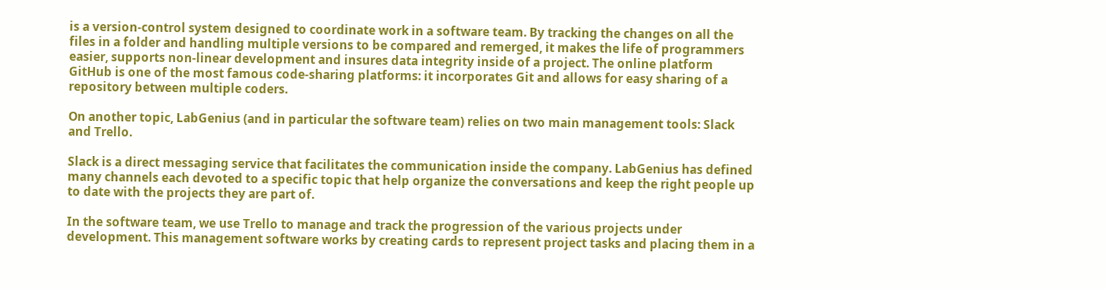is a version-control system designed to coordinate work in a software team. By tracking the changes on all the files in a folder and handling multiple versions to be compared and remerged, it makes the life of programmers easier, supports non-linear development and insures data integrity inside of a project. The online platform GitHub is one of the most famous code-sharing platforms: it incorporates Git and allows for easy sharing of a repository between multiple coders.

On another topic, LabGenius (and in particular the software team) relies on two main management tools: Slack and Trello.

Slack is a direct messaging service that facilitates the communication inside the company. LabGenius has defined many channels each devoted to a specific topic that help organize the conversations and keep the right people up to date with the projects they are part of.

In the software team, we use Trello to manage and track the progression of the various projects under development. This management software works by creating cards to represent project tasks and placing them in a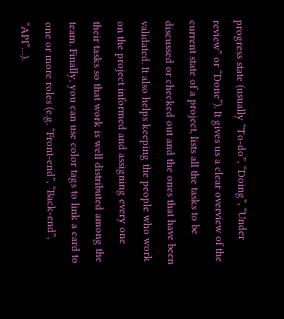progress state (usually “To-do”, “Doing”, “Under review” or “Done”). It gives us a clear overview of the current state of a project, lists all the tasks to be discussed or checked out and the ones that have been validated. It also helps keeping the people who work on the project informed and assigning every one their tasks so that work is well distributed among the team. Finally, you can use color tags to link a card to one or more roles (e.g. “Front-end”, “Back-end”, “API”…).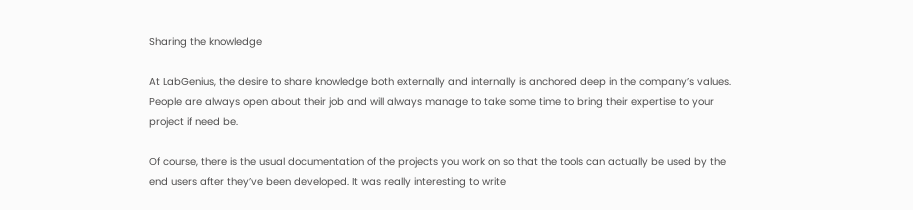Sharing the knowledge

At LabGenius, the desire to share knowledge both externally and internally is anchored deep in the company’s values. People are always open about their job and will always manage to take some time to bring their expertise to your project if need be.

Of course, there is the usual documentation of the projects you work on so that the tools can actually be used by the end users after they’ve been developed. It was really interesting to write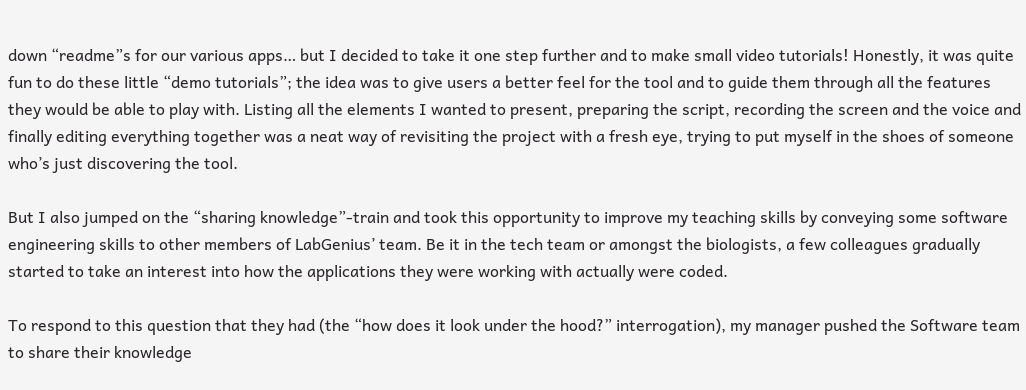down “readme”s for our various apps… but I decided to take it one step further and to make small video tutorials! Honestly, it was quite fun to do these little “demo tutorials”; the idea was to give users a better feel for the tool and to guide them through all the features they would be able to play with. Listing all the elements I wanted to present, preparing the script, recording the screen and the voice and finally editing everything together was a neat way of revisiting the project with a fresh eye, trying to put myself in the shoes of someone who’s just discovering the tool.

But I also jumped on the “sharing knowledge”-train and took this opportunity to improve my teaching skills by conveying some software engineering skills to other members of LabGenius’ team. Be it in the tech team or amongst the biologists, a few colleagues gradually started to take an interest into how the applications they were working with actually were coded.

To respond to this question that they had (the “how does it look under the hood?” interrogation), my manager pushed the Software team to share their knowledge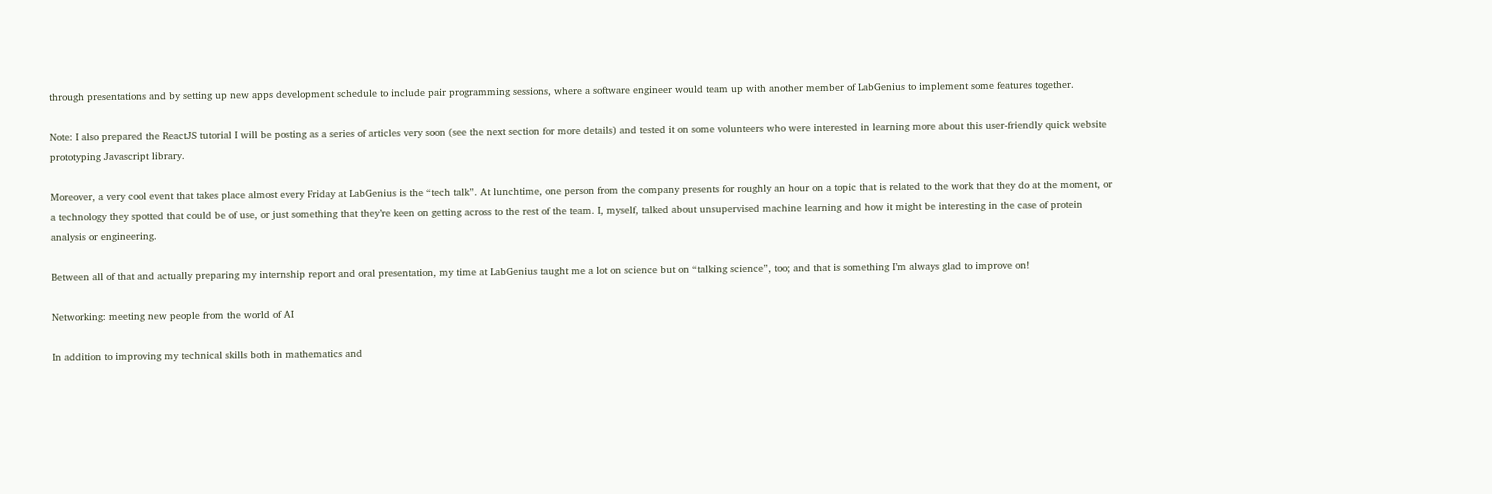through presentations and by setting up new apps development schedule to include pair programming sessions, where a software engineer would team up with another member of LabGenius to implement some features together.

Note: I also prepared the ReactJS tutorial I will be posting as a series of articles very soon (see the next section for more details) and tested it on some volunteers who were interested in learning more about this user-friendly quick website prototyping Javascript library.

Moreover, a very cool event that takes place almost every Friday at LabGenius is the “tech talk”. At lunchtime, one person from the company presents for roughly an hour on a topic that is related to the work that they do at the moment, or a technology they spotted that could be of use, or just something that they’re keen on getting across to the rest of the team. I, myself, talked about unsupervised machine learning and how it might be interesting in the case of protein analysis or engineering.

Between all of that and actually preparing my internship report and oral presentation, my time at LabGenius taught me a lot on science but on “talking science”, too; and that is something I’m always glad to improve on!

Networking: meeting new people from the world of AI

In addition to improving my technical skills both in mathematics and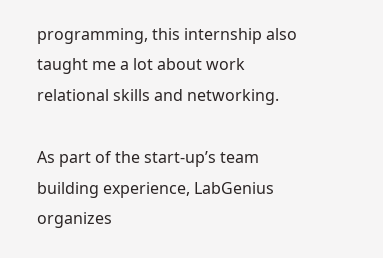programming, this internship also taught me a lot about work relational skills and networking.

As part of the start-up’s team building experience, LabGenius organizes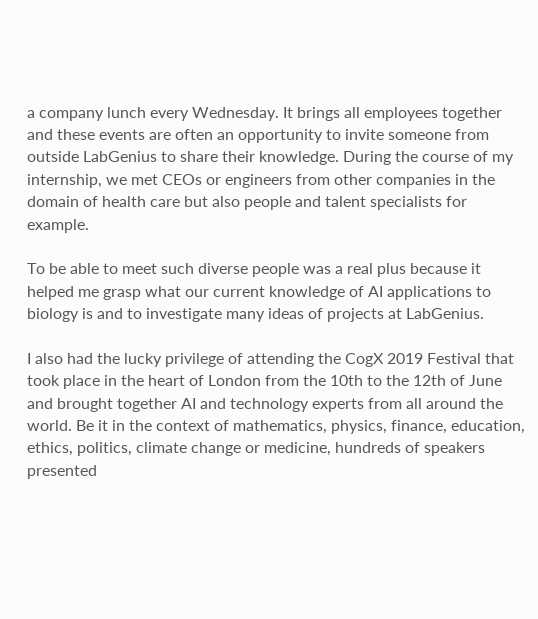a company lunch every Wednesday. It brings all employees together and these events are often an opportunity to invite someone from outside LabGenius to share their knowledge. During the course of my internship, we met CEOs or engineers from other companies in the domain of health care but also people and talent specialists for example.

To be able to meet such diverse people was a real plus because it helped me grasp what our current knowledge of AI applications to biology is and to investigate many ideas of projects at LabGenius.

I also had the lucky privilege of attending the CogX 2019 Festival that took place in the heart of London from the 10th to the 12th of June and brought together AI and technology experts from all around the world. Be it in the context of mathematics, physics, finance, education, ethics, politics, climate change or medicine, hundreds of speakers presented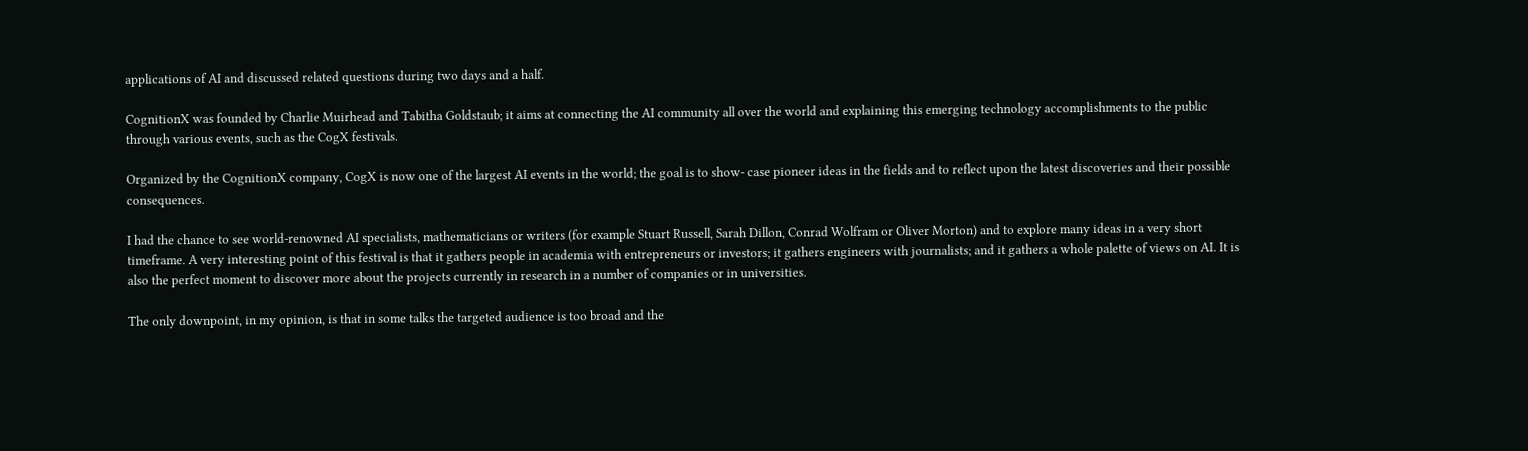applications of AI and discussed related questions during two days and a half.

CognitionX was founded by Charlie Muirhead and Tabitha Goldstaub; it aims at connecting the AI community all over the world and explaining this emerging technology accomplishments to the public through various events, such as the CogX festivals.

Organized by the CognitionX company, CogX is now one of the largest AI events in the world; the goal is to show- case pioneer ideas in the fields and to reflect upon the latest discoveries and their possible consequences.

I had the chance to see world-renowned AI specialists, mathematicians or writers (for example Stuart Russell, Sarah Dillon, Conrad Wolfram or Oliver Morton) and to explore many ideas in a very short timeframe. A very interesting point of this festival is that it gathers people in academia with entrepreneurs or investors; it gathers engineers with journalists; and it gathers a whole palette of views on AI. It is also the perfect moment to discover more about the projects currently in research in a number of companies or in universities.

The only downpoint, in my opinion, is that in some talks the targeted audience is too broad and the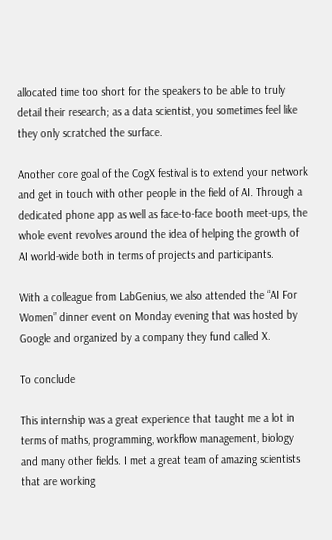allocated time too short for the speakers to be able to truly detail their research; as a data scientist, you sometimes feel like they only scratched the surface.

Another core goal of the CogX festival is to extend your network and get in touch with other people in the field of AI. Through a dedicated phone app as well as face-to-face booth meet-ups, the whole event revolves around the idea of helping the growth of AI world-wide both in terms of projects and participants.

With a colleague from LabGenius, we also attended the “AI For Women” dinner event on Monday evening that was hosted by Google and organized by a company they fund called X.

To conclude

This internship was a great experience that taught me a lot in terms of maths, programming, workflow management, biology and many other fields. I met a great team of amazing scientists that are working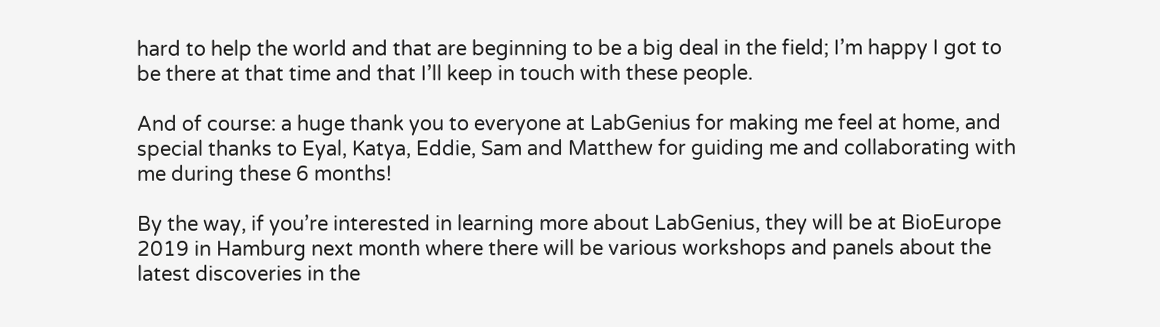hard to help the world and that are beginning to be a big deal in the field; I’m happy I got to be there at that time and that I’ll keep in touch with these people.

And of course: a huge thank you to everyone at LabGenius for making me feel at home, and special thanks to Eyal, Katya, Eddie, Sam and Matthew for guiding me and collaborating with me during these 6 months!

By the way, if you’re interested in learning more about LabGenius, they will be at BioEurope 2019 in Hamburg next month where there will be various workshops and panels about the latest discoveries in the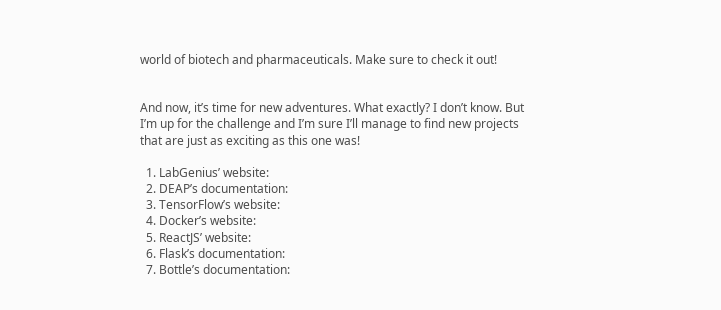world of biotech and pharmaceuticals. Make sure to check it out!


And now, it’s time for new adventures. What exactly? I don’t know. But I’m up for the challenge and I’m sure I’ll manage to find new projects that are just as exciting as this one was!

  1. LabGenius’ website:
  2. DEAP’s documentation:
  3. TensorFlow’s website:
  4. Docker’s website:
  5. ReactJS’ website:
  6. Flask’s documentation:
  7. Bottle’s documentation: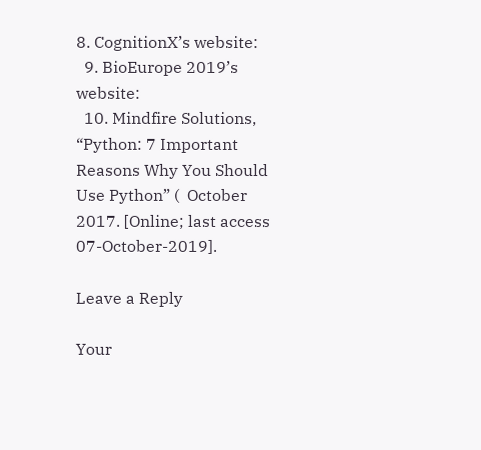8. CognitionX’s website:
  9. BioEurope 2019’s website:
  10. Mindfire Solutions, “Python: 7 Important Reasons Why You Should Use Python” (  October 2017. [Online; last access 07-October-2019].

Leave a Reply

Your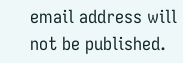email address will not be published.